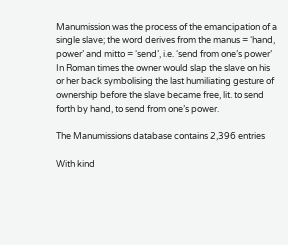Manumission was the process of the emancipation of a single slave; the word derives from the manus = ‘hand, power’ and mitto = ‘send’, i.e. ‘send from one’s power’
In Roman times the owner would slap the slave on his or her back symbolising the last humiliating gesture of ownership before the slave became free, lit. to send forth by hand, to send from one’s power.

The Manumissions database contains 2,396 entries

With kind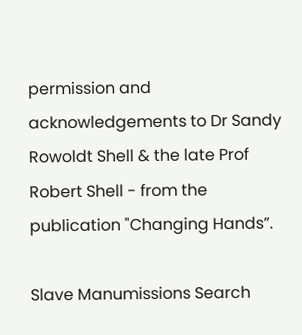permission and acknowledgements to Dr Sandy Rowoldt Shell & the late Prof Robert Shell - from the publication "Changing Hands”.

Slave Manumissions Search